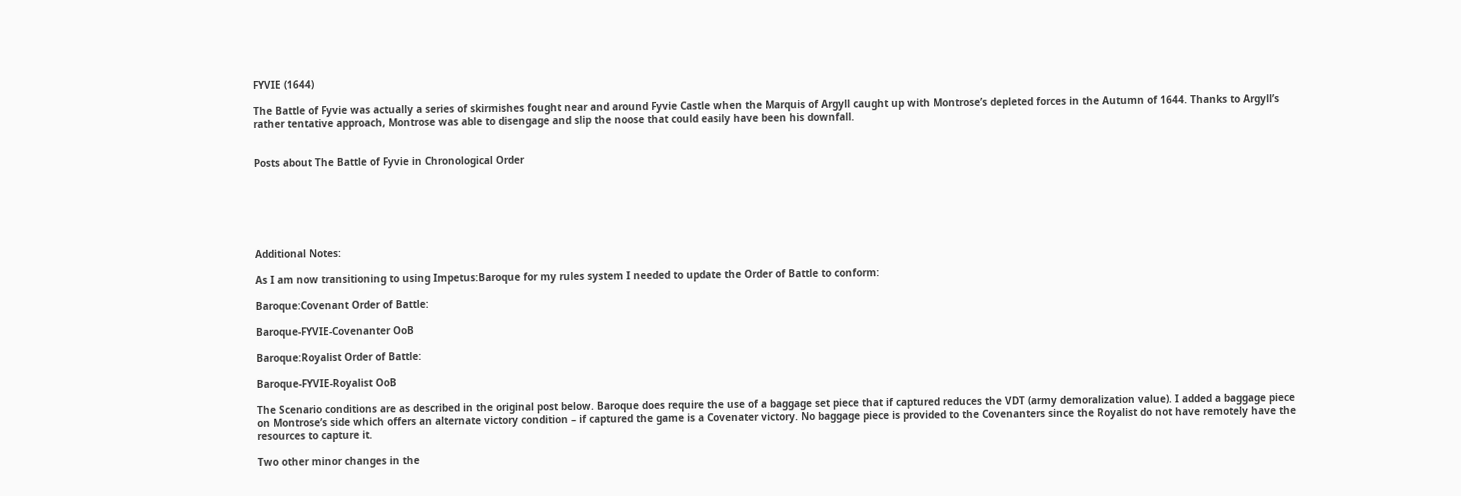FYVIE (1644)

The Battle of Fyvie was actually a series of skirmishes fought near and around Fyvie Castle when the Marquis of Argyll caught up with Montrose’s depleted forces in the Autumn of 1644. Thanks to Argyll’s rather tentative approach, Montrose was able to disengage and slip the noose that could easily have been his downfall.


Posts about The Battle of Fyvie in Chronological Order






Additional Notes:

As I am now transitioning to using Impetus:Baroque for my rules system I needed to update the Order of Battle to conform:

Baroque:Covenant Order of Battle:

Baroque-FYVIE-Covenanter OoB

Baroque:Royalist Order of Battle:

Baroque-FYVIE-Royalist OoB

The Scenario conditions are as described in the original post below. Baroque does require the use of a baggage set piece that if captured reduces the VDT (army demoralization value). I added a baggage piece on Montrose’s side which offers an alternate victory condition – if captured the game is a Covenater victory. No baggage piece is provided to the Covenanters since the Royalist do not have remotely have the resources to capture it.

Two other minor changes in the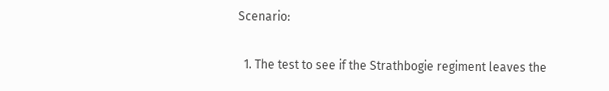Scenario:

  1. The test to see if the Strathbogie regiment leaves the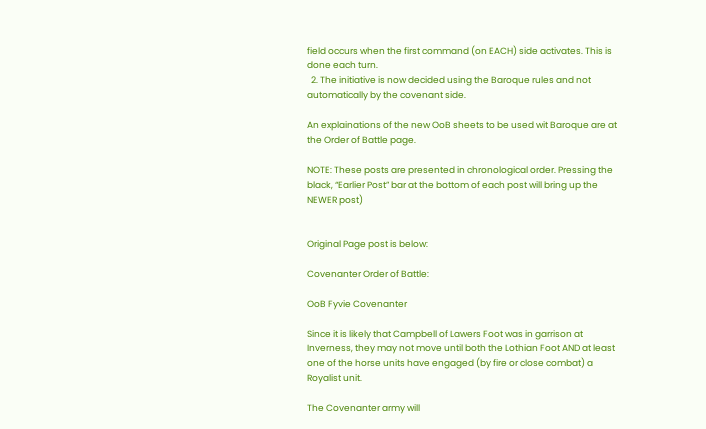field occurs when the first command (on EACH) side activates. This is done each turn.
  2. The initiative is now decided using the Baroque rules and not automatically by the covenant side.

An explainations of the new OoB sheets to be used wit Baroque are at the Order of Battle page.

NOTE: These posts are presented in chronological order. Pressing the black, “Earlier Post” bar at the bottom of each post will bring up the NEWER post)


Original Page post is below:

Covenanter Order of Battle:

OoB Fyvie Covenanter

Since it is likely that Campbell of Lawers Foot was in garrison at Inverness, they may not move until both the Lothian Foot AND at least one of the horse units have engaged (by fire or close combat) a Royalist unit.

The Covenanter army will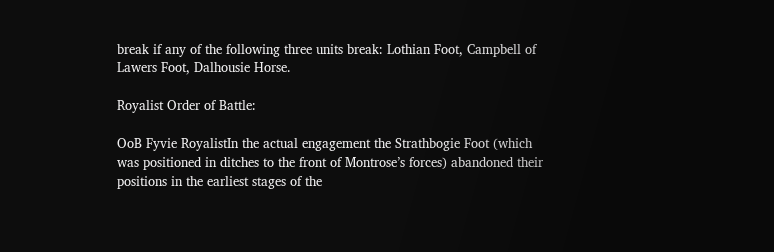break if any of the following three units break: Lothian Foot, Campbell of Lawers Foot, Dalhousie Horse.

Royalist Order of Battle:

OoB Fyvie RoyalistIn the actual engagement the Strathbogie Foot (which was positioned in ditches to the front of Montrose’s forces) abandoned their positions in the earliest stages of the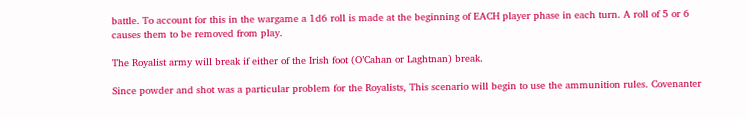battle. To account for this in the wargame a 1d6 roll is made at the beginning of EACH player phase in each turn. A roll of 5 or 6 causes them to be removed from play.

The Royalist army will break if either of the Irish foot (O’Cahan or Laghtnan) break.

Since powder and shot was a particular problem for the Royalists, This scenario will begin to use the ammunition rules. Covenanter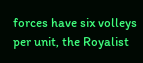forces have six volleys per unit, the Royalist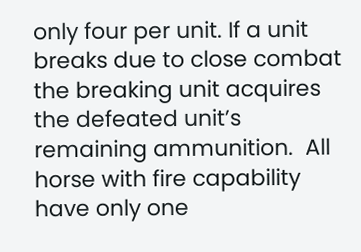only four per unit. If a unit breaks due to close combat the breaking unit acquires the defeated unit’s remaining ammunition.  All horse with fire capability have only one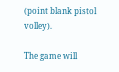(point blank pistol volley).

The game will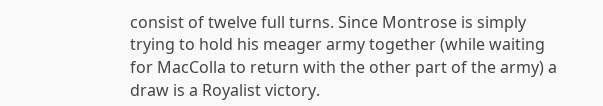consist of twelve full turns. Since Montrose is simply trying to hold his meager army together (while waiting for MacColla to return with the other part of the army) a draw is a Royalist victory.